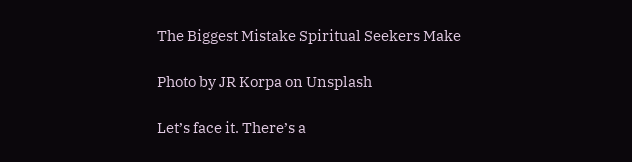The Biggest Mistake Spiritual Seekers Make

Photo by JR Korpa on Unsplash

Let’s face it. There’s a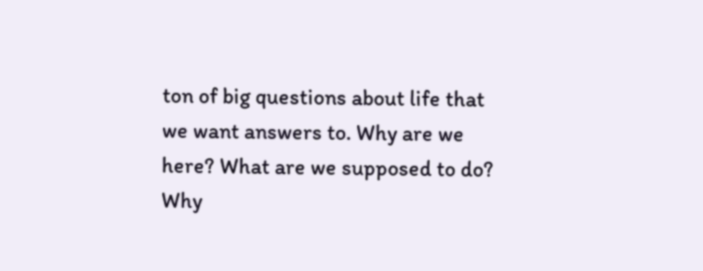ton of big questions about life that we want answers to. Why are we here? What are we supposed to do? Why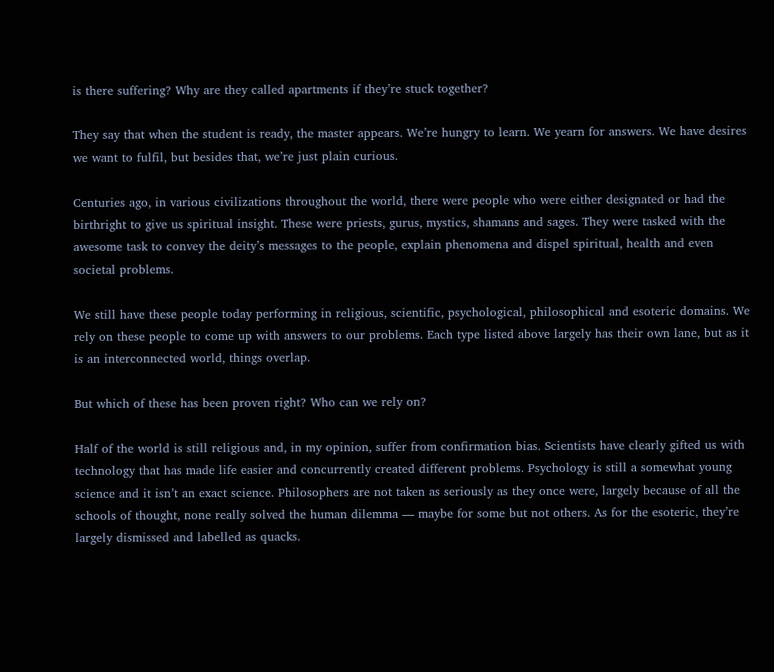is there suffering? Why are they called apartments if they’re stuck together?

They say that when the student is ready, the master appears. We’re hungry to learn. We yearn for answers. We have desires we want to fulfil, but besides that, we’re just plain curious.

Centuries ago, in various civilizations throughout the world, there were people who were either designated or had the birthright to give us spiritual insight. These were priests, gurus, mystics, shamans and sages. They were tasked with the awesome task to convey the deity’s messages to the people, explain phenomena and dispel spiritual, health and even societal problems.

We still have these people today performing in religious, scientific, psychological, philosophical and esoteric domains. We rely on these people to come up with answers to our problems. Each type listed above largely has their own lane, but as it is an interconnected world, things overlap.

But which of these has been proven right? Who can we rely on?

Half of the world is still religious and, in my opinion, suffer from confirmation bias. Scientists have clearly gifted us with technology that has made life easier and concurrently created different problems. Psychology is still a somewhat young science and it isn’t an exact science. Philosophers are not taken as seriously as they once were, largely because of all the schools of thought, none really solved the human dilemma — maybe for some but not others. As for the esoteric, they’re largely dismissed and labelled as quacks.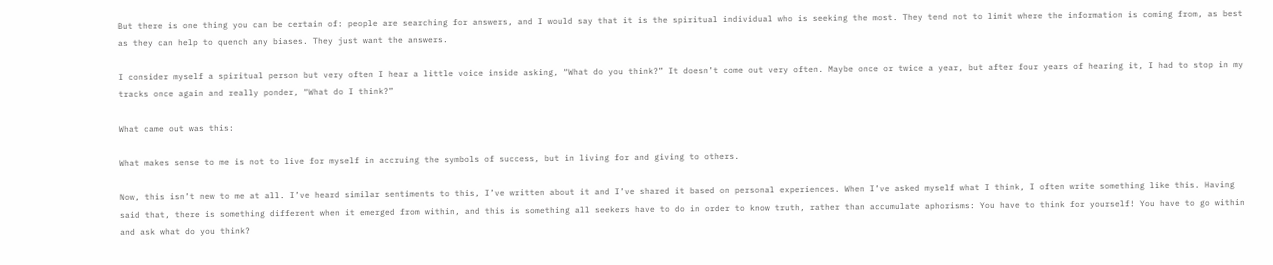But there is one thing you can be certain of: people are searching for answers, and I would say that it is the spiritual individual who is seeking the most. They tend not to limit where the information is coming from, as best as they can help to quench any biases. They just want the answers.

I consider myself a spiritual person but very often I hear a little voice inside asking, “What do you think?” It doesn’t come out very often. Maybe once or twice a year, but after four years of hearing it, I had to stop in my tracks once again and really ponder, “What do I think?”

What came out was this:

What makes sense to me is not to live for myself in accruing the symbols of success, but in living for and giving to others.

Now, this isn’t new to me at all. I’ve heard similar sentiments to this, I’ve written about it and I’ve shared it based on personal experiences. When I’ve asked myself what I think, I often write something like this. Having said that, there is something different when it emerged from within, and this is something all seekers have to do in order to know truth, rather than accumulate aphorisms: You have to think for yourself! You have to go within and ask what do you think?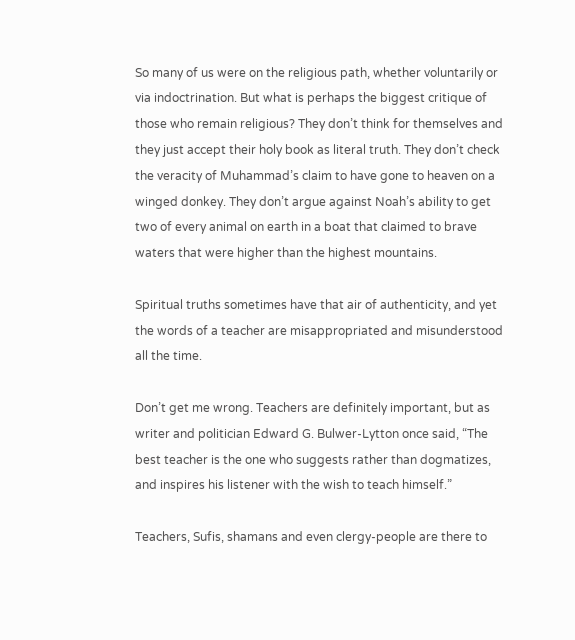So many of us were on the religious path, whether voluntarily or via indoctrination. But what is perhaps the biggest critique of those who remain religious? They don’t think for themselves and they just accept their holy book as literal truth. They don’t check the veracity of Muhammad’s claim to have gone to heaven on a winged donkey. They don’t argue against Noah’s ability to get two of every animal on earth in a boat that claimed to brave waters that were higher than the highest mountains.

Spiritual truths sometimes have that air of authenticity, and yet the words of a teacher are misappropriated and misunderstood all the time.

Don’t get me wrong. Teachers are definitely important, but as writer and politician Edward G. Bulwer-Lytton once said, “The best teacher is the one who suggests rather than dogmatizes, and inspires his listener with the wish to teach himself.”

Teachers, Sufis, shamans and even clergy-people are there to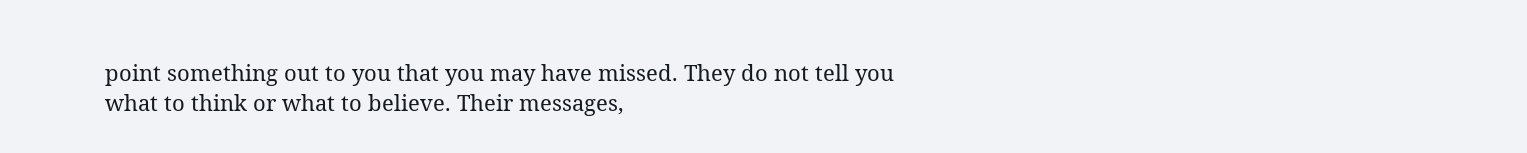point something out to you that you may have missed. They do not tell you what to think or what to believe. Their messages,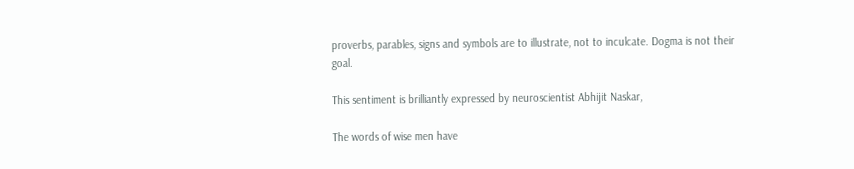proverbs, parables, signs and symbols are to illustrate, not to inculcate. Dogma is not their goal.

This sentiment is brilliantly expressed by neuroscientist Abhijit Naskar,

The words of wise men have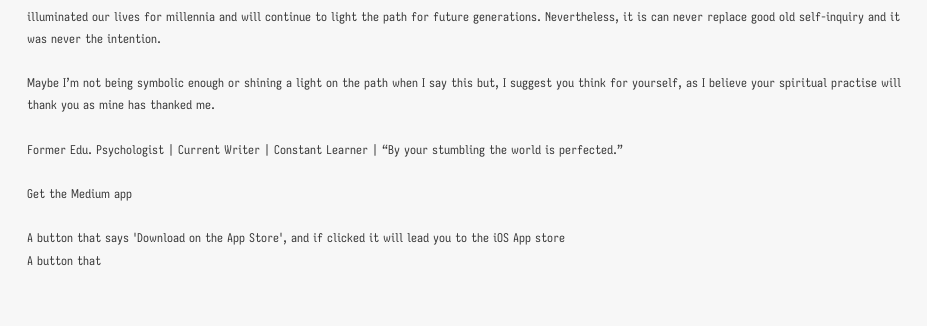illuminated our lives for millennia and will continue to light the path for future generations. Nevertheless, it is can never replace good old self-inquiry and it was never the intention.

Maybe I’m not being symbolic enough or shining a light on the path when I say this but, I suggest you think for yourself, as I believe your spiritual practise will thank you as mine has thanked me.

Former Edu. Psychologist | Current Writer | Constant Learner | “By your stumbling the world is perfected.”

Get the Medium app

A button that says 'Download on the App Store', and if clicked it will lead you to the iOS App store
A button that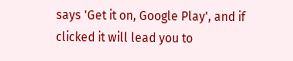says 'Get it on, Google Play', and if clicked it will lead you to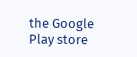the Google Play store